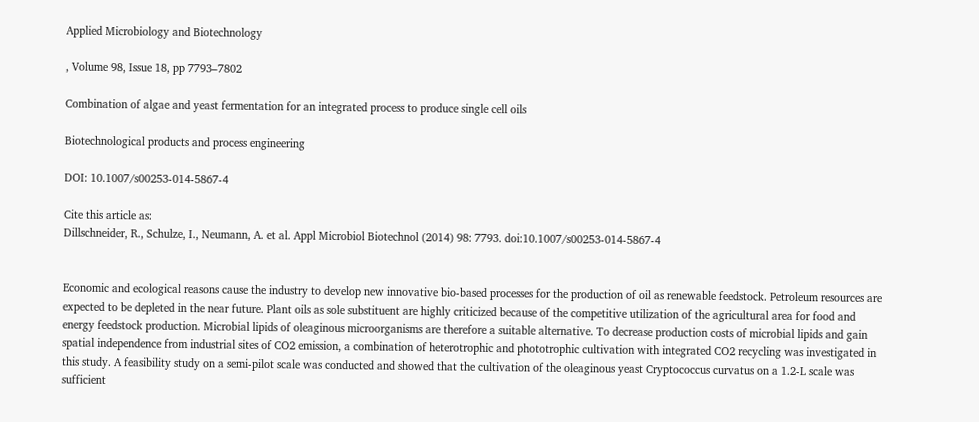Applied Microbiology and Biotechnology

, Volume 98, Issue 18, pp 7793–7802

Combination of algae and yeast fermentation for an integrated process to produce single cell oils

Biotechnological products and process engineering

DOI: 10.1007/s00253-014-5867-4

Cite this article as:
Dillschneider, R., Schulze, I., Neumann, A. et al. Appl Microbiol Biotechnol (2014) 98: 7793. doi:10.1007/s00253-014-5867-4


Economic and ecological reasons cause the industry to develop new innovative bio-based processes for the production of oil as renewable feedstock. Petroleum resources are expected to be depleted in the near future. Plant oils as sole substituent are highly criticized because of the competitive utilization of the agricultural area for food and energy feedstock production. Microbial lipids of oleaginous microorganisms are therefore a suitable alternative. To decrease production costs of microbial lipids and gain spatial independence from industrial sites of CO2 emission, a combination of heterotrophic and phototrophic cultivation with integrated CO2 recycling was investigated in this study. A feasibility study on a semi-pilot scale was conducted and showed that the cultivation of the oleaginous yeast Cryptococcus curvatus on a 1.2-L scale was sufficient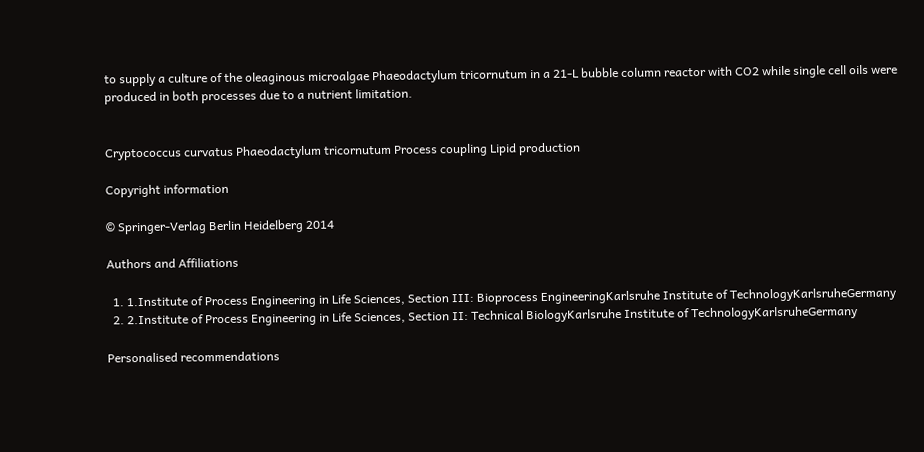to supply a culture of the oleaginous microalgae Phaeodactylum tricornutum in a 21-L bubble column reactor with CO2 while single cell oils were produced in both processes due to a nutrient limitation.


Cryptococcus curvatus Phaeodactylum tricornutum Process coupling Lipid production

Copyright information

© Springer-Verlag Berlin Heidelberg 2014

Authors and Affiliations

  1. 1.Institute of Process Engineering in Life Sciences, Section III: Bioprocess EngineeringKarlsruhe Institute of TechnologyKarlsruheGermany
  2. 2.Institute of Process Engineering in Life Sciences, Section II: Technical BiologyKarlsruhe Institute of TechnologyKarlsruheGermany

Personalised recommendations